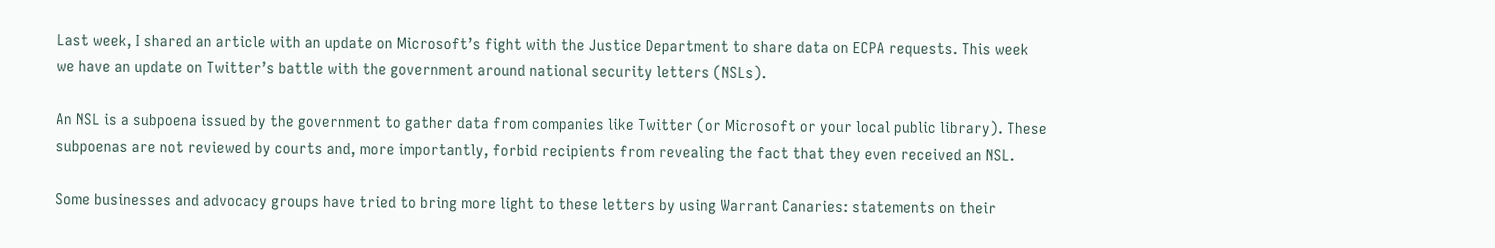Last week, I shared an article with an update on Microsoft’s fight with the Justice Department to share data on ECPA requests. This week we have an update on Twitter’s battle with the government around national security letters (NSLs).

An NSL is a subpoena issued by the government to gather data from companies like Twitter (or Microsoft or your local public library). These subpoenas are not reviewed by courts and, more importantly, forbid recipients from revealing the fact that they even received an NSL.

Some businesses and advocacy groups have tried to bring more light to these letters by using Warrant Canaries: statements on their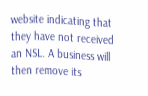website indicating that they have not received an NSL. A business will then remove its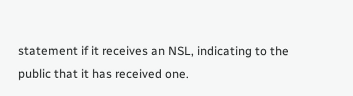statement if it receives an NSL, indicating to the public that it has received one.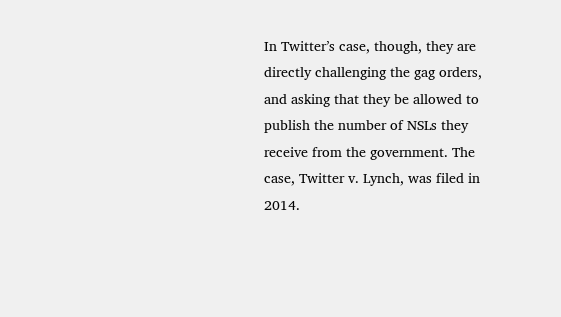In Twitter’s case, though, they are directly challenging the gag orders, and asking that they be allowed to publish the number of NSLs they receive from the government. The case, Twitter v. Lynch, was filed in 2014.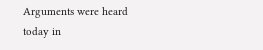Arguments were heard today in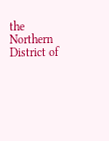the Northern District of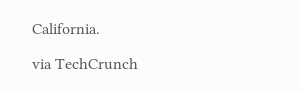California.

via TechCrunch